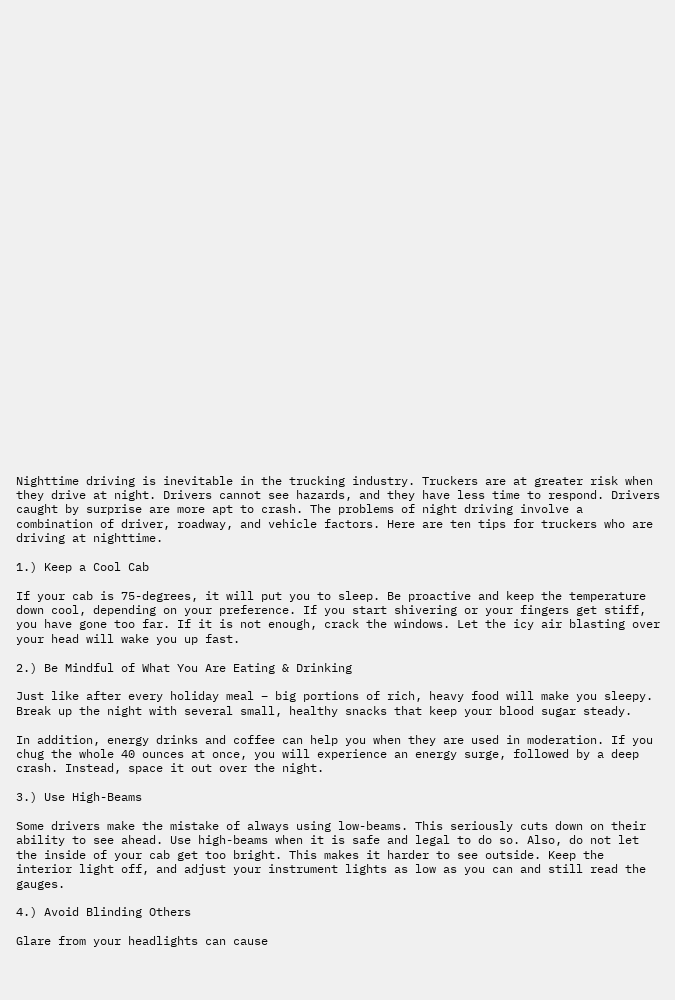Nighttime driving is inevitable in the trucking industry. Truckers are at greater risk when they drive at night. Drivers cannot see hazards, and they have less time to respond. Drivers caught by surprise are more apt to crash. The problems of night driving involve a combination of driver, roadway, and vehicle factors. Here are ten tips for truckers who are driving at nighttime.

1.) Keep a Cool Cab

If your cab is 75-degrees, it will put you to sleep. Be proactive and keep the temperature down cool, depending on your preference. If you start shivering or your fingers get stiff, you have gone too far. If it is not enough, crack the windows. Let the icy air blasting over your head will wake you up fast.

2.) Be Mindful of What You Are Eating & Drinking

Just like after every holiday meal – big portions of rich, heavy food will make you sleepy. Break up the night with several small, healthy snacks that keep your blood sugar steady.

In addition, energy drinks and coffee can help you when they are used in moderation. If you chug the whole 40 ounces at once, you will experience an energy surge, followed by a deep crash. Instead, space it out over the night.

3.) Use High-Beams

Some drivers make the mistake of always using low-beams. This seriously cuts down on their ability to see ahead. Use high-beams when it is safe and legal to do so. Also, do not let the inside of your cab get too bright. This makes it harder to see outside. Keep the interior light off, and adjust your instrument lights as low as you can and still read the gauges.

4.) Avoid Blinding Others

Glare from your headlights can cause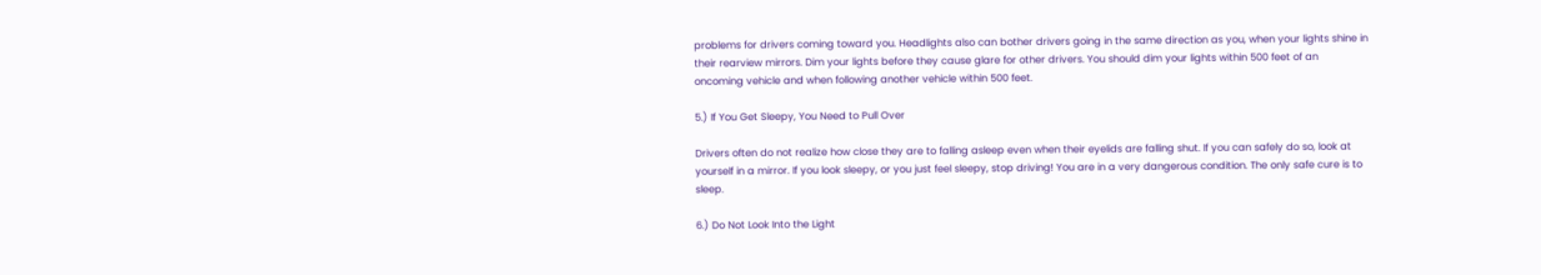problems for drivers coming toward you. Headlights also can bother drivers going in the same direction as you, when your lights shine in their rearview mirrors. Dim your lights before they cause glare for other drivers. You should dim your lights within 500 feet of an oncoming vehicle and when following another vehicle within 500 feet.

5.) If You Get Sleepy, You Need to Pull Over

Drivers often do not realize how close they are to falling asleep even when their eyelids are falling shut. If you can safely do so, look at yourself in a mirror. If you look sleepy, or you just feel sleepy, stop driving! You are in a very dangerous condition. The only safe cure is to sleep.

6.) Do Not Look Into the Light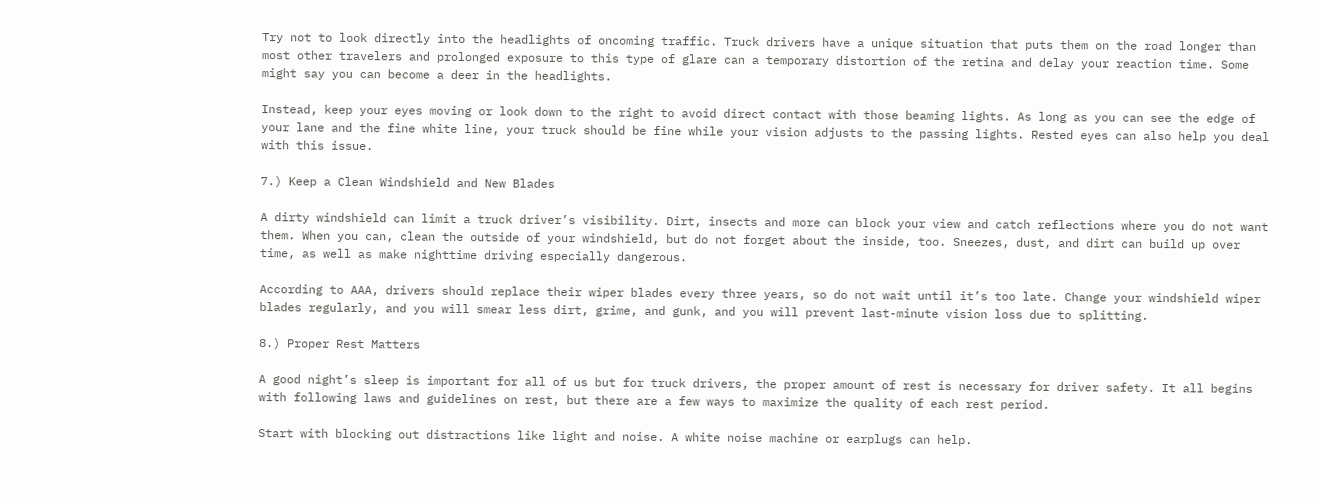Try not to look directly into the headlights of oncoming traffic. Truck drivers have a unique situation that puts them on the road longer than most other travelers and prolonged exposure to this type of glare can a temporary distortion of the retina and delay your reaction time. Some might say you can become a deer in the headlights.

Instead, keep your eyes moving or look down to the right to avoid direct contact with those beaming lights. As long as you can see the edge of your lane and the fine white line, your truck should be fine while your vision adjusts to the passing lights. Rested eyes can also help you deal with this issue.

7.) Keep a Clean Windshield and New Blades

A dirty windshield can limit a truck driver’s visibility. Dirt, insects and more can block your view and catch reflections where you do not want them. When you can, clean the outside of your windshield, but do not forget about the inside, too. Sneezes, dust, and dirt can build up over time, as well as make nighttime driving especially dangerous.

According to AAA, drivers should replace their wiper blades every three years, so do not wait until it’s too late. Change your windshield wiper blades regularly, and you will smear less dirt, grime, and gunk, and you will prevent last-minute vision loss due to splitting.

8.) Proper Rest Matters

A good night’s sleep is important for all of us but for truck drivers, the proper amount of rest is necessary for driver safety. It all begins with following laws and guidelines on rest, but there are a few ways to maximize the quality of each rest period.

Start with blocking out distractions like light and noise. A white noise machine or earplugs can help.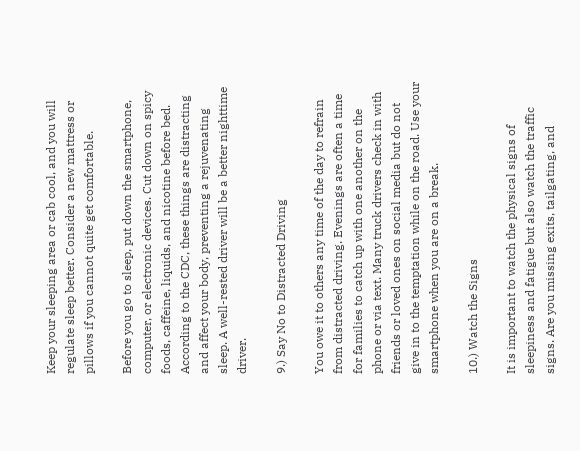Keep your sleeping area or cab cool, and you will regulate sleep better. Consider a new mattress or pillows if you cannot quite get comfortable.

Before you go to sleep, put down the smartphone, computer, or electronic devices. Cut down on spicy foods, caffeine, liquids, and nicotine before bed. According to the CDC, these things are distracting and affect your body, preventing a rejuvenating sleep. A well-rested driver will be a better nighttime driver.

9.) Say No to Distracted Driving

You owe it to others any time of the day to refrain from distracted driving. Evenings are often a time for families to catch up with one another on the phone or via text. Many truck drivers check in with friends or loved ones on social media but do not give in to the temptation while on the road. Use your smartphone when you are on a break.

10.) Watch the Signs

It is important to watch the physical signs of sleepiness and fatigue but also watch the traffic signs. Are you missing exits, tailgating, and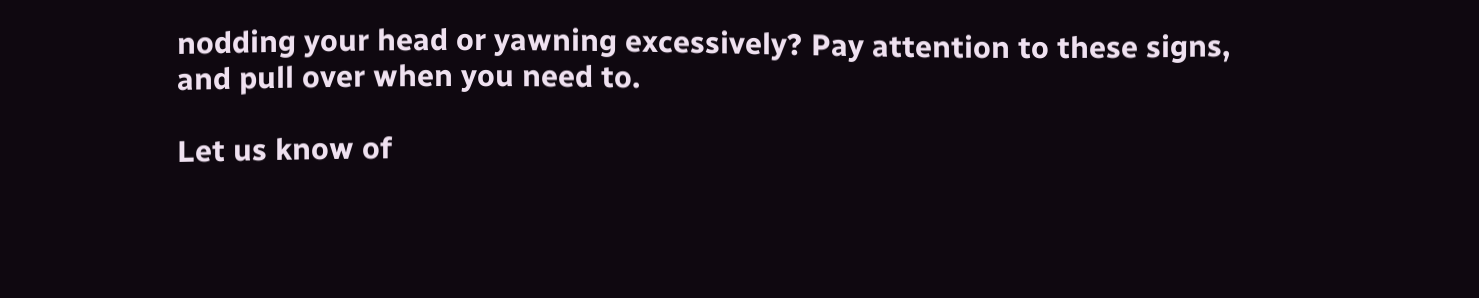nodding your head or yawning excessively? Pay attention to these signs, and pull over when you need to.

Let us know of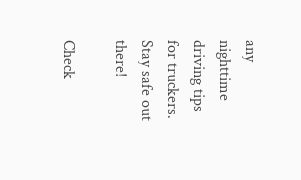any nighttime driving tips for truckers. Stay safe out there!

Check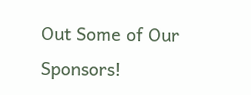Out Some of Our Sponsors!